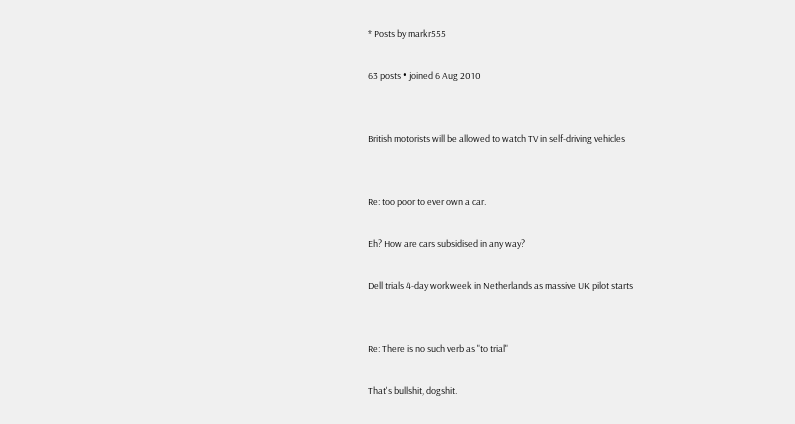* Posts by markr555

63 posts • joined 6 Aug 2010


British motorists will be allowed to watch TV in self-driving vehicles


Re: too poor to ever own a car.

Eh? How are cars subsidised in any way?

Dell trials 4-day workweek in Netherlands as massive UK pilot starts


Re: There is no such verb as "to trial"

That's bullshit, dogshit.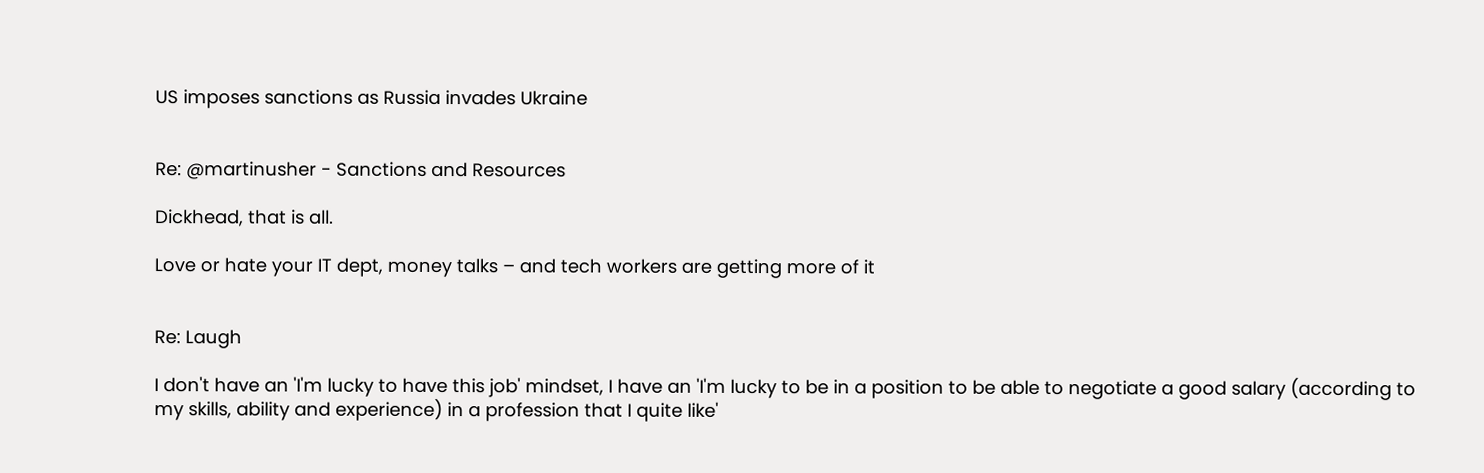US imposes sanctions as Russia invades Ukraine


Re: @martinusher - Sanctions and Resources

Dickhead, that is all.

Love or hate your IT dept, money talks – and tech workers are getting more of it


Re: Laugh

I don't have an 'I'm lucky to have this job' mindset, I have an 'I'm lucky to be in a position to be able to negotiate a good salary (according to my skills, ability and experience) in a profession that I quite like'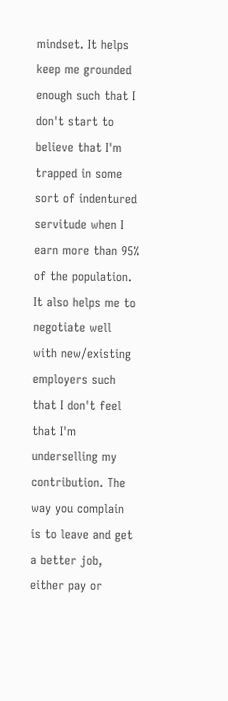mindset. It helps keep me grounded enough such that I don't start to believe that I'm trapped in some sort of indentured servitude when I earn more than 95% of the population. It also helps me to negotiate well with new/existing employers such that I don't feel that I'm underselling my contribution. The way you complain is to leave and get a better job, either pay or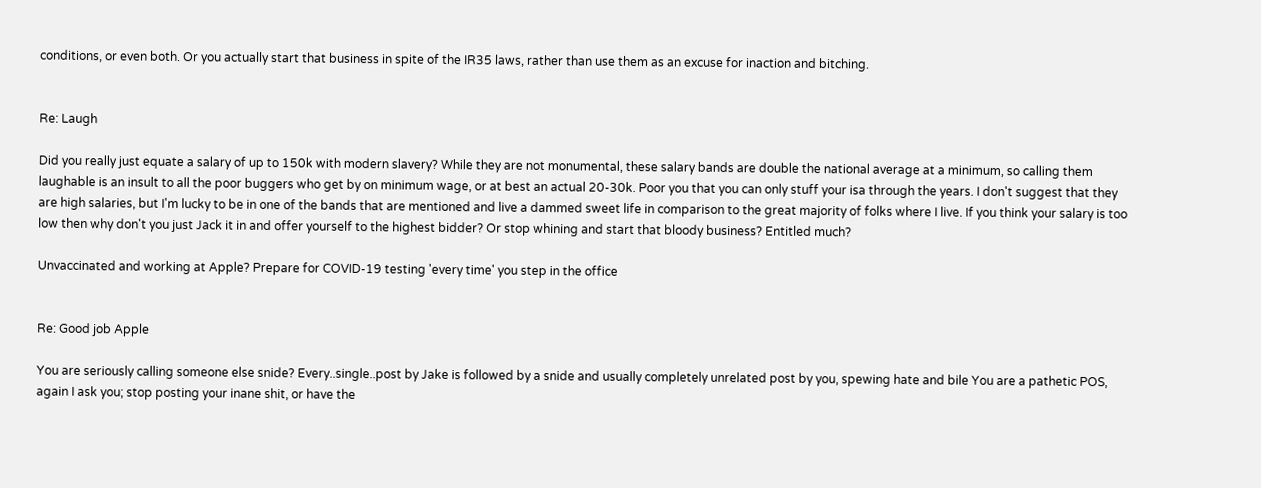conditions, or even both. Or you actually start that business in spite of the IR35 laws, rather than use them as an excuse for inaction and bitching.


Re: Laugh

Did you really just equate a salary of up to 150k with modern slavery? While they are not monumental, these salary bands are double the national average at a minimum, so calling them laughable is an insult to all the poor buggers who get by on minimum wage, or at best an actual 20-30k. Poor you that you can only stuff your isa through the years. I don't suggest that they are high salaries, but I'm lucky to be in one of the bands that are mentioned and live a dammed sweet life in comparison to the great majority of folks where I live. If you think your salary is too low then why don't you just Jack it in and offer yourself to the highest bidder? Or stop whining and start that bloody business? Entitled much?

Unvaccinated and working at Apple? Prepare for COVID-19 testing 'every time' you step in the office


Re: Good job Apple

You are seriously calling someone else snide? Every..single..post by Jake is followed by a snide and usually completely unrelated post by you, spewing hate and bile You are a pathetic POS, again I ask you; stop posting your inane shit, or have the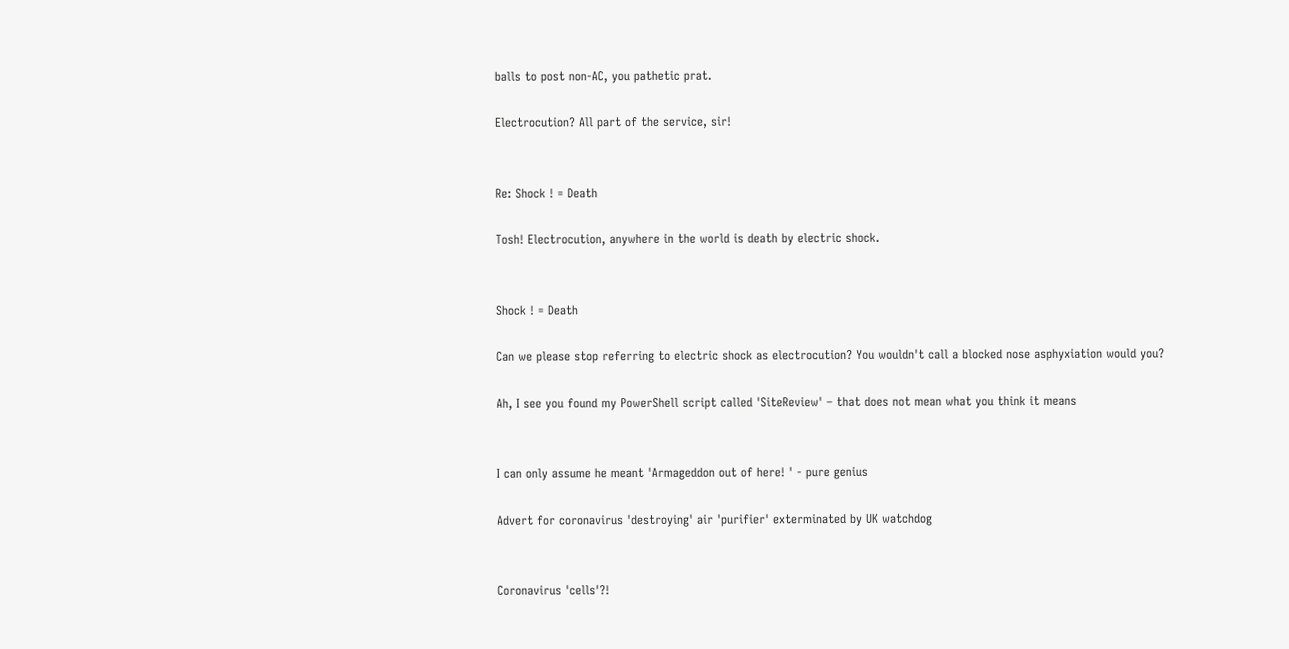balls to post non-AC, you pathetic prat.

Electrocution? All part of the service, sir!


Re: Shock ! = Death

Tosh! Electrocution, anywhere in the world is death by electric shock.


Shock ! = Death

Can we please stop referring to electric shock as electrocution? You wouldn't call a blocked nose asphyxiation would you?

Ah, I see you found my PowerShell script called 'SiteReview' – that does not mean what you think it means


I can only assume he meant 'Armageddon out of here! ' - pure genius

Advert for coronavirus 'destroying' air 'purifier' exterminated by UK watchdog


Coronavirus 'cells'?!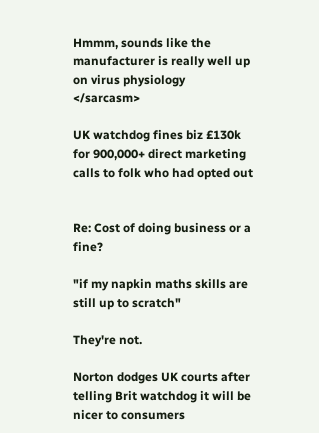Hmmm, sounds like the manufacturer is really well up on virus physiology </sarcasm>

UK watchdog fines biz £130k for 900,000+ direct marketing calls to folk who had opted out


Re: Cost of doing business or a fine?

"if my napkin maths skills are still up to scratch"

They're not.

Norton dodges UK courts after telling Brit watchdog it will be nicer to consumers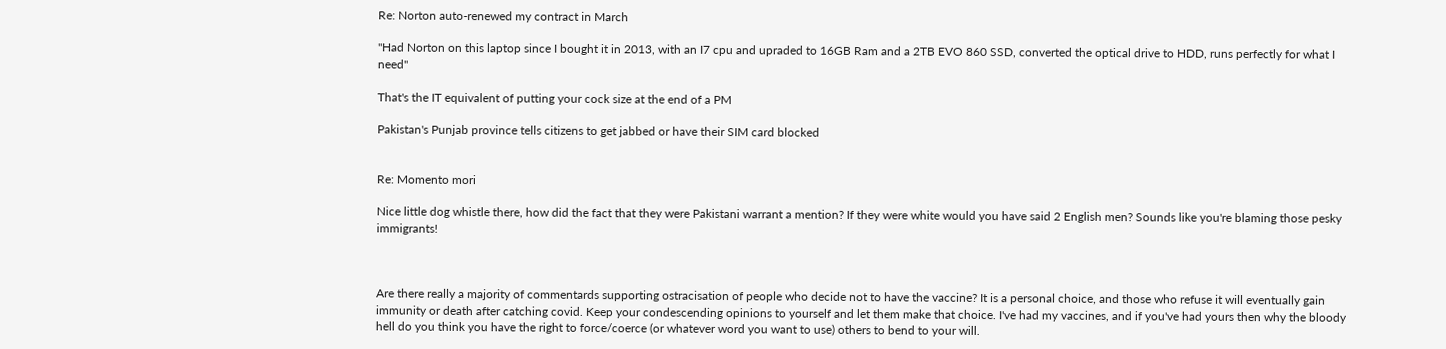Re: Norton auto-renewed my contract in March

"Had Norton on this laptop since I bought it in 2013, with an I7 cpu and upraded to 16GB Ram and a 2TB EVO 860 SSD, converted the optical drive to HDD, runs perfectly for what I need"

That's the IT equivalent of putting your cock size at the end of a PM

Pakistan's Punjab province tells citizens to get jabbed or have their SIM card blocked


Re: Momento mori

Nice little dog whistle there, how did the fact that they were Pakistani warrant a mention? If they were white would you have said 2 English men? Sounds like you're blaming those pesky immigrants!



Are there really a majority of commentards supporting ostracisation of people who decide not to have the vaccine? It is a personal choice, and those who refuse it will eventually gain immunity or death after catching covid. Keep your condescending opinions to yourself and let them make that choice. I've had my vaccines, and if you've had yours then why the bloody hell do you think you have the right to force/coerce (or whatever word you want to use) others to bend to your will.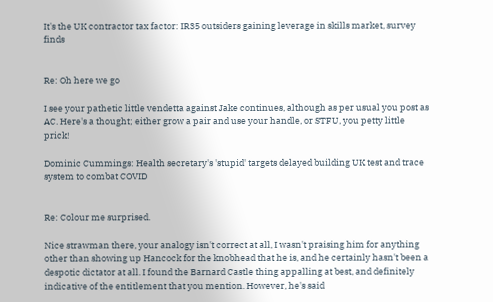It's the UK contractor tax factor: IR35 outsiders gaining leverage in skills market, survey finds


Re: Oh here we go

I see your pathetic little vendetta against Jake continues, although as per usual you post as AC. Here's a thought; either grow a pair and use your handle, or STFU, you petty little prick!

Dominic Cummings: Health secretary's 'stupid' targets delayed building UK test and trace system to combat COVID


Re: Colour me surprised.

Nice strawman there, your analogy isn't correct at all, I wasn't praising him for anything other than showing up Hancock for the knobhead that he is, and he certainly hasn't been a despotic dictator at all. I found the Barnard Castle thing appalling at best, and definitely indicative of the entitlement that you mention. However, he's said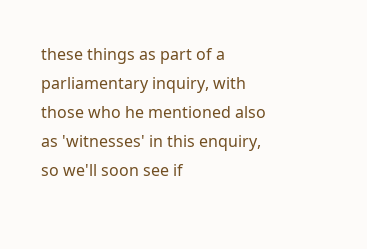these things as part of a parliamentary inquiry, with those who he mentioned also as 'witnesses' in this enquiry, so we'll soon see if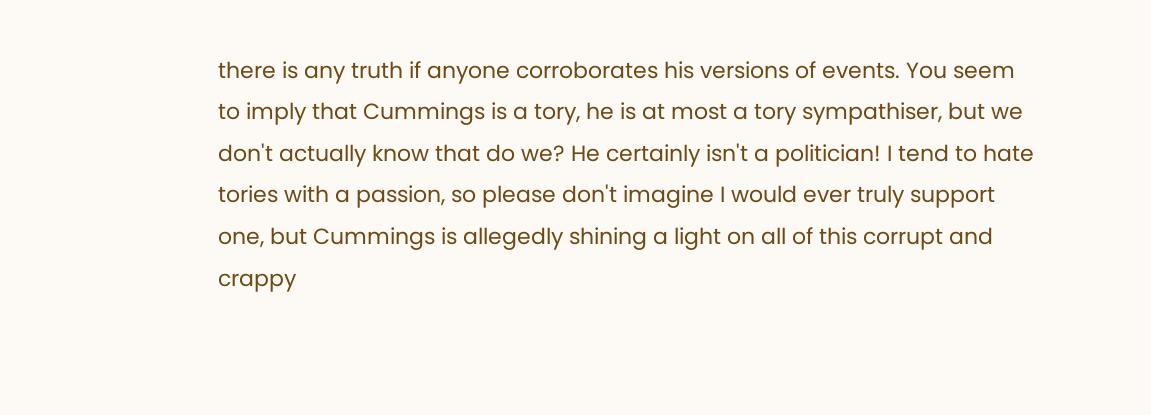there is any truth if anyone corroborates his versions of events. You seem to imply that Cummings is a tory, he is at most a tory sympathiser, but we don't actually know that do we? He certainly isn't a politician! I tend to hate tories with a passion, so please don't imagine I would ever truly support one, but Cummings is allegedly shining a light on all of this corrupt and crappy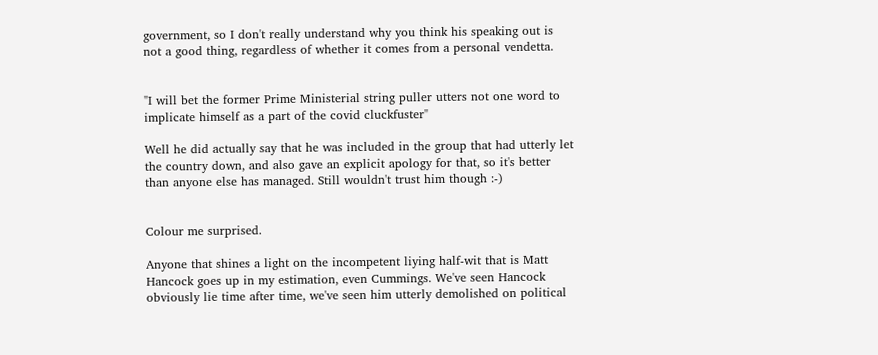government, so I don't really understand why you think his speaking out is not a good thing, regardless of whether it comes from a personal vendetta.


"I will bet the former Prime Ministerial string puller utters not one word to implicate himself as a part of the covid cluckfuster"

Well he did actually say that he was included in the group that had utterly let the country down, and also gave an explicit apology for that, so it's better than anyone else has managed. Still wouldn't trust him though :-)


Colour me surprised.

Anyone that shines a light on the incompetent liying half-wit that is Matt Hancock goes up in my estimation, even Cummings. We've seen Hancock obviously lie time after time, we've seen him utterly demolished on political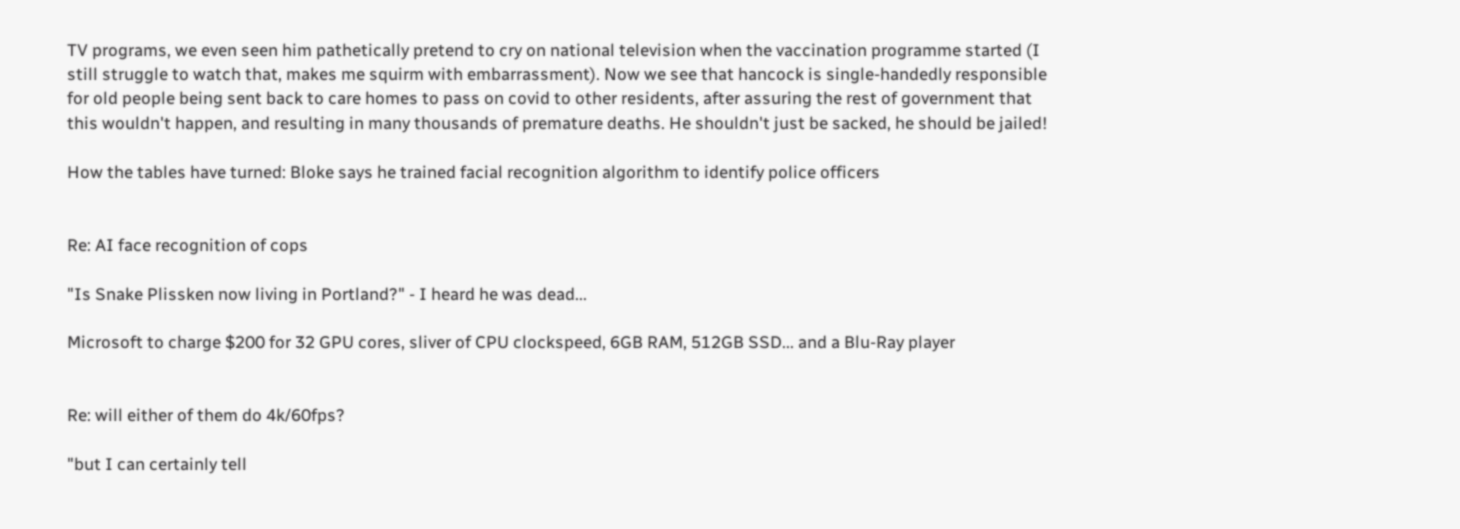TV programs, we even seen him pathetically pretend to cry on national television when the vaccination programme started (I still struggle to watch that, makes me squirm with embarrassment). Now we see that hancock is single-handedly responsible for old people being sent back to care homes to pass on covid to other residents, after assuring the rest of government that this wouldn't happen, and resulting in many thousands of premature deaths. He shouldn't just be sacked, he should be jailed!

How the tables have turned: Bloke says he trained facial recognition algorithm to identify police officers


Re: AI face recognition of cops

"Is Snake Plissken now living in Portland?" - I heard he was dead...

Microsoft to charge $200 for 32 GPU cores, sliver of CPU clockspeed, 6GB RAM, 512GB SSD... and a Blu-Ray player


Re: will either of them do 4k/60fps?

"but I can certainly tell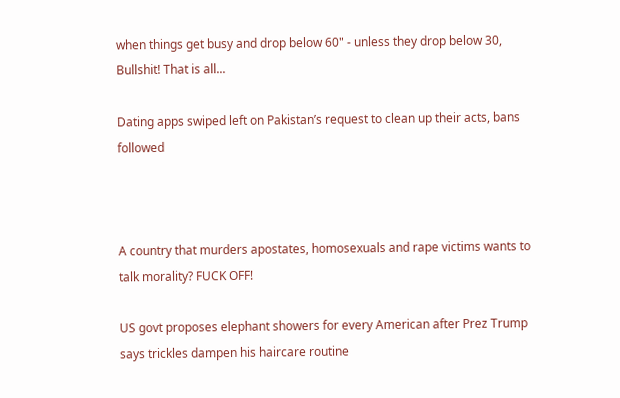when things get busy and drop below 60" - unless they drop below 30, Bullshit! That is all...

Dating apps swiped left on Pakistan’s request to clean up their acts, bans followed



A country that murders apostates, homosexuals and rape victims wants to talk morality? FUCK OFF!

US govt proposes elephant showers for every American after Prez Trump says trickles dampen his haircare routine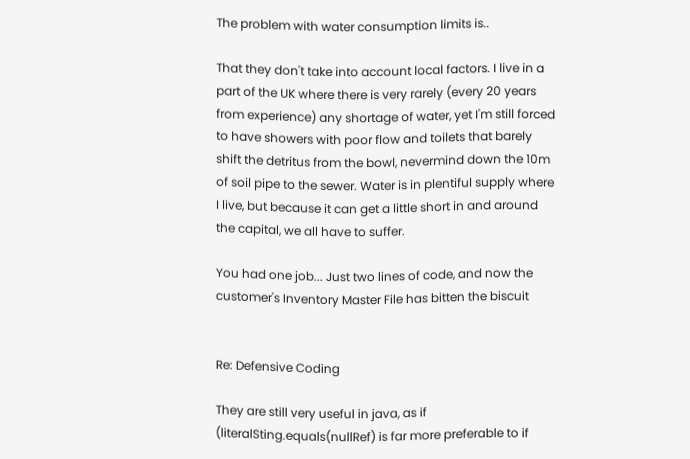The problem with water consumption limits is..

That they don't take into account local factors. I live in a part of the UK where there is very rarely (every 20 years from experience) any shortage of water, yet I'm still forced to have showers with poor flow and toilets that barely shift the detritus from the bowl, nevermind down the 10m of soil pipe to the sewer. Water is in plentiful supply where I live, but because it can get a little short in and around the capital, we all have to suffer.

You had one job... Just two lines of code, and now the customer's Inventory Master File has bitten the biscuit


Re: Defensive Coding

They are still very useful in java, as if (literalSting.equals(nullRef) is far more preferable to if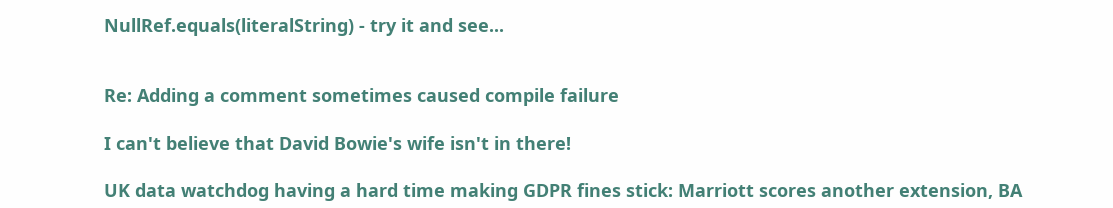NullRef.equals(literalString) - try it and see...


Re: Adding a comment sometimes caused compile failure

I can't believe that David Bowie's wife isn't in there!

UK data watchdog having a hard time making GDPR fines stick: Marriott scores another extension, BA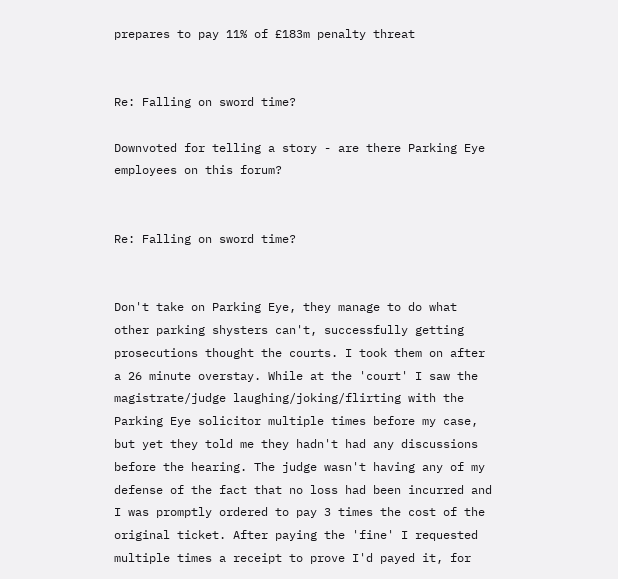prepares to pay 11% of £183m penalty threat


Re: Falling on sword time?

Downvoted for telling a story - are there Parking Eye employees on this forum?


Re: Falling on sword time?


Don't take on Parking Eye, they manage to do what other parking shysters can't, successfully getting prosecutions thought the courts. I took them on after a 26 minute overstay. While at the 'court' I saw the magistrate/judge laughing/joking/flirting with the Parking Eye solicitor multiple times before my case, but yet they told me they hadn't had any discussions before the hearing. The judge wasn't having any of my defense of the fact that no loss had been incurred and I was promptly ordered to pay 3 times the cost of the original ticket. After paying the 'fine' I requested multiple times a receipt to prove I'd payed it, for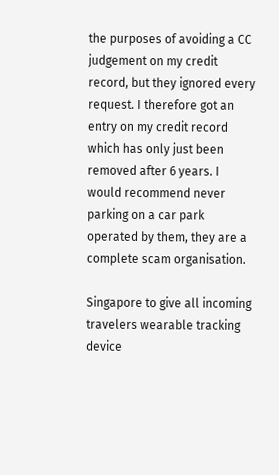the purposes of avoiding a CC judgement on my credit record, but they ignored every request. I therefore got an entry on my credit record which has only just been removed after 6 years. I would recommend never parking on a car park operated by them, they are a complete scam organisation.

Singapore to give all incoming travelers wearable tracking device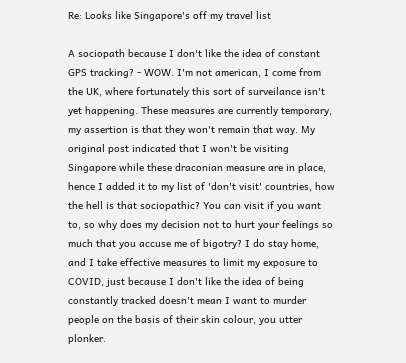Re: Looks like Singapore's off my travel list

A sociopath because I don't like the idea of constant GPS tracking? - WOW. I'm not american, I come from the UK, where fortunately this sort of surveilance isn't yet happening. These measures are currently temporary, my assertion is that they won't remain that way. My original post indicated that I won't be visiting Singapore while these draconian measure are in place, hence I added it to my list of 'don't visit' countries, how the hell is that sociopathic? You can visit if you want to, so why does my decision not to hurt your feelings so much that you accuse me of bigotry? I do stay home, and I take effective measures to limit my exposure to COVID, just because I don't like the idea of being constantly tracked doesn't mean I want to murder people on the basis of their skin colour, you utter plonker.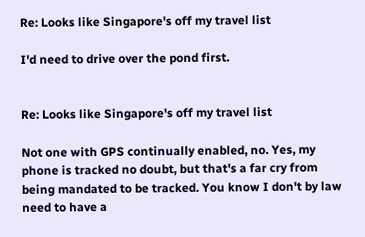Re: Looks like Singapore's off my travel list

I'd need to drive over the pond first.


Re: Looks like Singapore's off my travel list

Not one with GPS continually enabled, no. Yes, my phone is tracked no doubt, but that's a far cry from being mandated to be tracked. You know I don't by law need to have a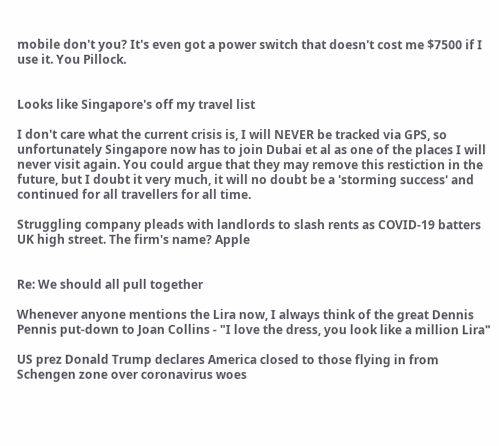mobile don't you? It's even got a power switch that doesn't cost me $7500 if I use it. You Pillock.


Looks like Singapore's off my travel list

I don't care what the current crisis is, I will NEVER be tracked via GPS, so unfortunately Singapore now has to join Dubai et al as one of the places I will never visit again. You could argue that they may remove this restiction in the future, but I doubt it very much, it will no doubt be a 'storming success' and continued for all travellers for all time.

Struggling company pleads with landlords to slash rents as COVID-19 batters UK high street. The firm's name? Apple


Re: We should all pull together

Whenever anyone mentions the Lira now, I always think of the great Dennis Pennis put-down to Joan Collins - "I love the dress, you look like a million Lira"

US prez Donald Trump declares America closed to those flying in from Schengen zone over coronavirus woes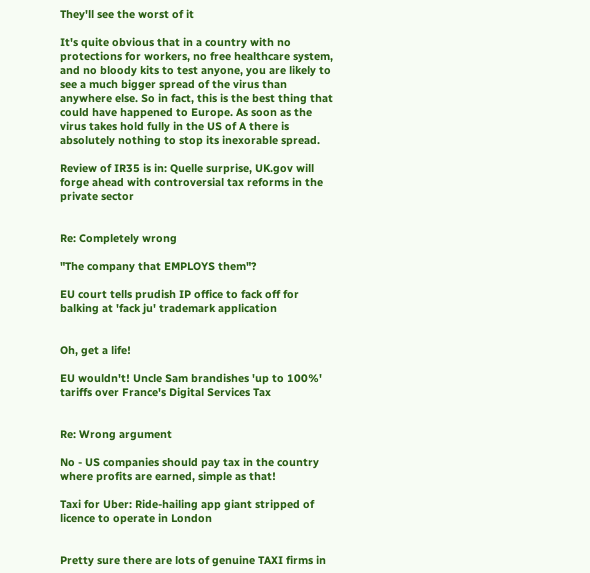They'll see the worst of it

It's quite obvious that in a country with no protections for workers, no free healthcare system, and no bloody kits to test anyone, you are likely to see a much bigger spread of the virus than anywhere else. So in fact, this is the best thing that could have happened to Europe. As soon as the virus takes hold fully in the US of A there is absolutely nothing to stop its inexorable spread.

Review of IR35 is in: Quelle surprise, UK.gov will forge ahead with controversial tax reforms in the private sector


Re: Completely wrong

"The company that EMPLOYS them"?

EU court tells prudish IP office to fack off for balking at 'fack ju' trademark application


Oh, get a life!

EU wouldn't! Uncle Sam brandishes 'up to 100%' tariffs over France's Digital Services Tax


Re: Wrong argument

No - US companies should pay tax in the country where profits are earned, simple as that!

Taxi for Uber: Ride-hailing app giant stripped of licence to operate in London


Pretty sure there are lots of genuine TAXI firms in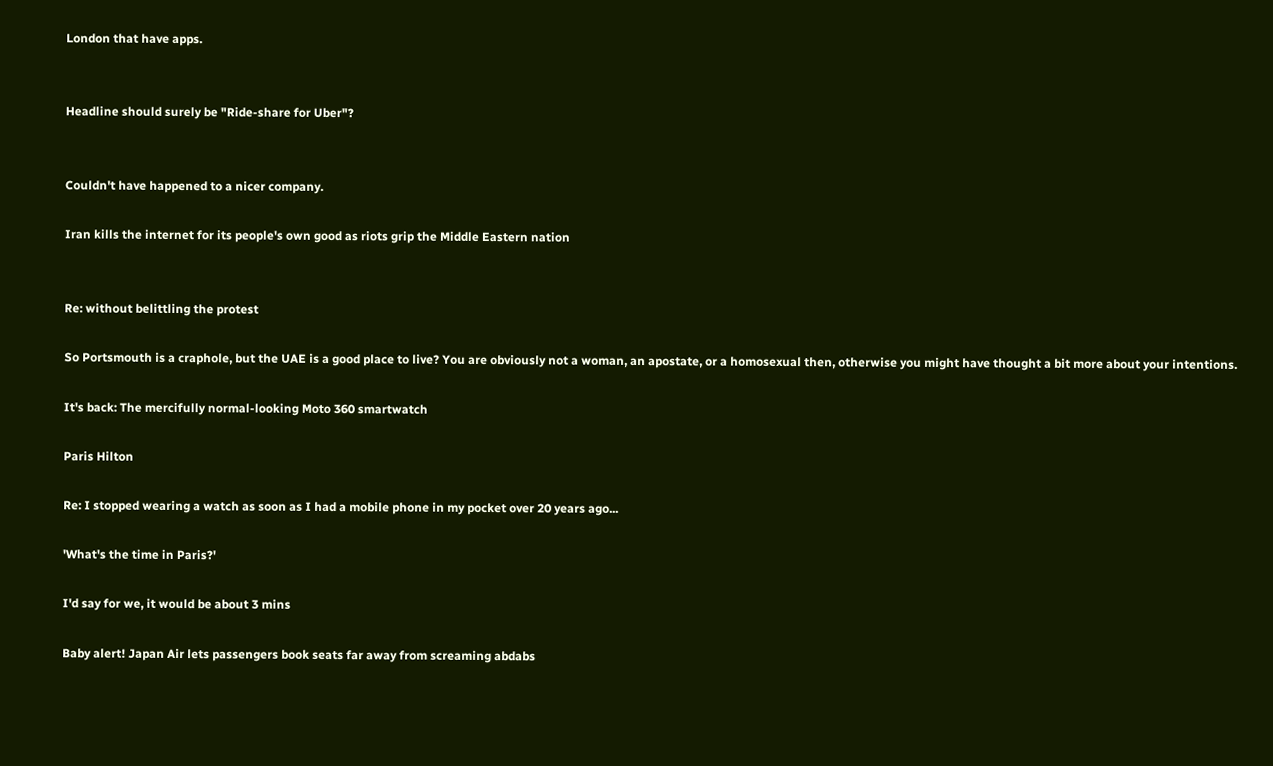London that have apps.


Headline should surely be "Ride-share for Uber"?


Couldn't have happened to a nicer company.

Iran kills the internet for its people's own good as riots grip the Middle Eastern nation


Re: without belittling the protest

So Portsmouth is a craphole, but the UAE is a good place to live? You are obviously not a woman, an apostate, or a homosexual then, otherwise you might have thought a bit more about your intentions.

It's back: The mercifully normal-looking Moto 360 smartwatch

Paris Hilton

Re: I stopped wearing a watch as soon as I had a mobile phone in my pocket over 20 years ago...

'What's the time in Paris?'

I'd say for we, it would be about 3 mins

Baby alert! Japan Air lets passengers book seats far away from screaming abdabs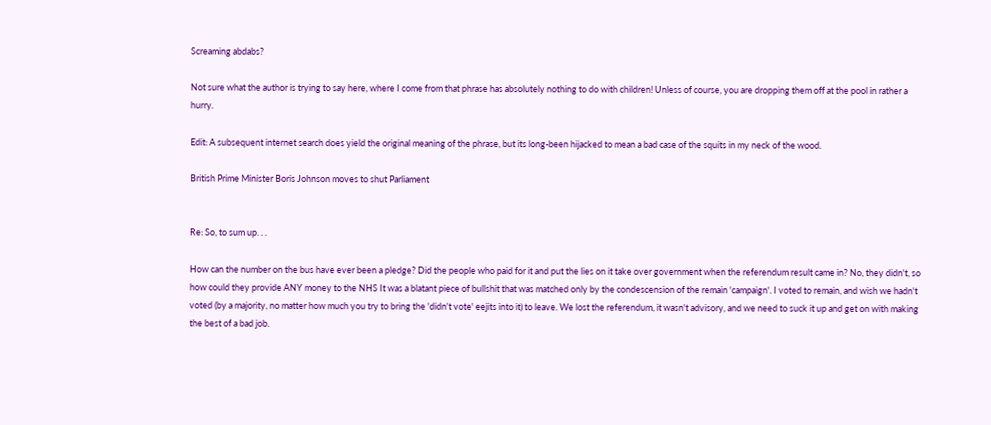Screaming abdabs?

Not sure what the author is trying to say here, where I come from that phrase has absolutely nothing to do with children! Unless of course, you are dropping them off at the pool in rather a hurry.

Edit: A subsequent internet search does yield the original meaning of the phrase, but its long-been hijacked to mean a bad case of the squits in my neck of the wood.

British Prime Minister Boris Johnson moves to shut Parliament


Re: So, to sum up. . .

How can the number on the bus have ever been a pledge? Did the people who paid for it and put the lies on it take over government when the referendum result came in? No, they didn't, so how could they provide ANY money to the NHS It was a blatant piece of bullshit that was matched only by the condescension of the remain 'campaign'. I voted to remain, and wish we hadn't voted (by a majority, no matter how much you try to bring the 'didn't vote' eejits into it) to leave. We lost the referendum, it wasn't advisory, and we need to suck it up and get on with making the best of a bad job.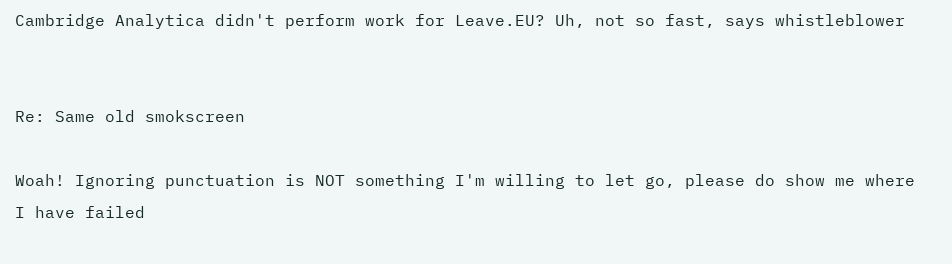Cambridge Analytica didn't perform work for Leave.EU? Uh, not so fast, says whistleblower


Re: Same old smokscreen

Woah! Ignoring punctuation is NOT something I'm willing to let go, please do show me where I have failed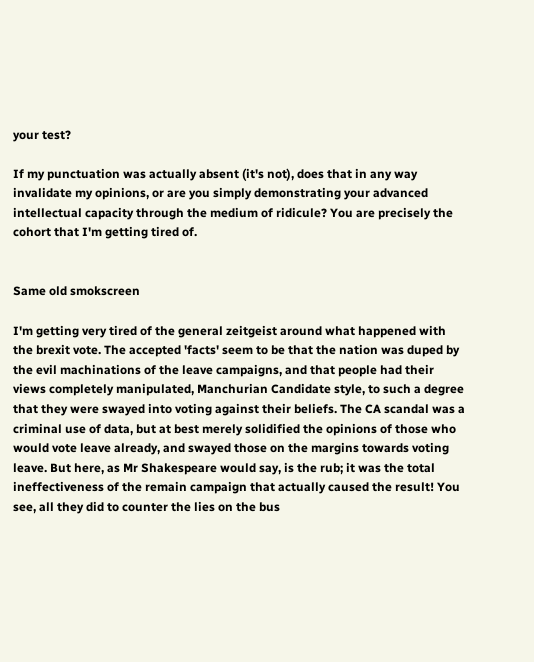your test?

If my punctuation was actually absent (it's not), does that in any way invalidate my opinions, or are you simply demonstrating your advanced intellectual capacity through the medium of ridicule? You are precisely the cohort that I'm getting tired of.


Same old smokscreen

I'm getting very tired of the general zeitgeist around what happened with the brexit vote. The accepted 'facts' seem to be that the nation was duped by the evil machinations of the leave campaigns, and that people had their views completely manipulated, Manchurian Candidate style, to such a degree that they were swayed into voting against their beliefs. The CA scandal was a criminal use of data, but at best merely solidified the opinions of those who would vote leave already, and swayed those on the margins towards voting leave. But here, as Mr Shakespeare would say, is the rub; it was the total ineffectiveness of the remain campaign that actually caused the result! You see, all they did to counter the lies on the bus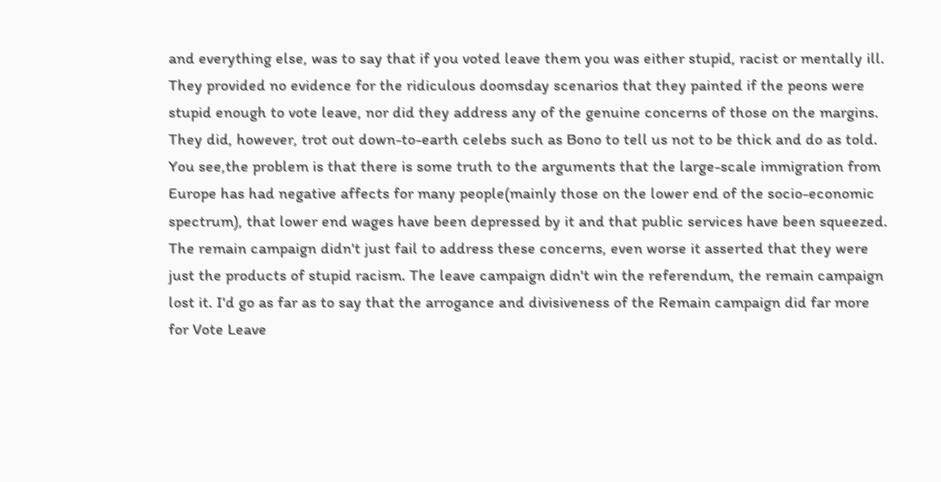and everything else, was to say that if you voted leave them you was either stupid, racist or mentally ill. They provided no evidence for the ridiculous doomsday scenarios that they painted if the peons were stupid enough to vote leave, nor did they address any of the genuine concerns of those on the margins. They did, however, trot out down-to-earth celebs such as Bono to tell us not to be thick and do as told. You see,the problem is that there is some truth to the arguments that the large-scale immigration from Europe has had negative affects for many people(mainly those on the lower end of the socio-economic spectrum), that lower end wages have been depressed by it and that public services have been squeezed. The remain campaign didn't just fail to address these concerns, even worse it asserted that they were just the products of stupid racism. The leave campaign didn't win the referendum, the remain campaign lost it. I'd go as far as to say that the arrogance and divisiveness of the Remain campaign did far more for Vote Leave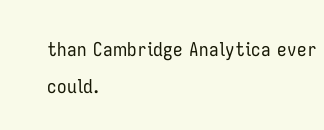than Cambridge Analytica ever could.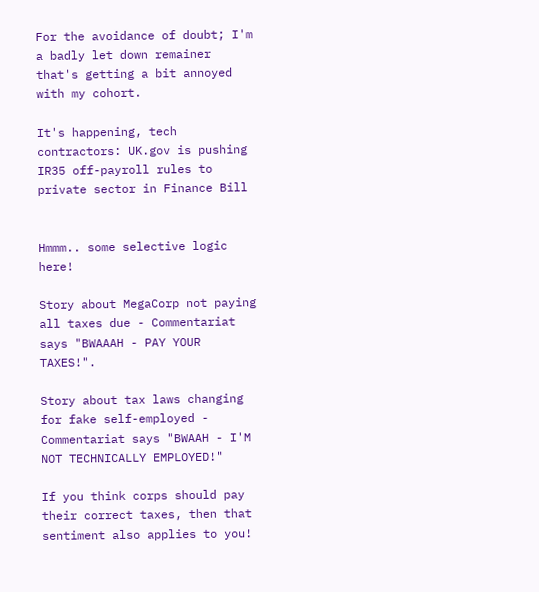For the avoidance of doubt; I'm a badly let down remainer that's getting a bit annoyed with my cohort.

It's happening, tech contractors: UK.gov is pushing IR35 off-payroll rules to private sector in Finance Bill


Hmmm.. some selective logic here!

Story about MegaCorp not paying all taxes due - Commentariat says "BWAAAH - PAY YOUR TAXES!".

Story about tax laws changing for fake self-employed - Commentariat says "BWAAH - I'M NOT TECHNICALLY EMPLOYED!"

If you think corps should pay their correct taxes, then that sentiment also applies to you!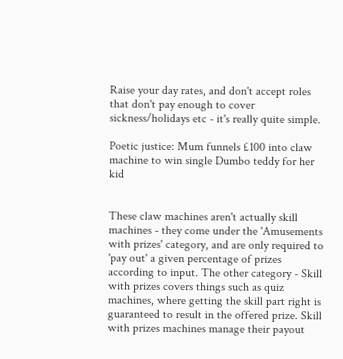Raise your day rates, and don't accept roles that don't pay enough to cover sickness/holidays etc - it's really quite simple.

Poetic justice: Mum funnels £100 into claw machine to win single Dumbo teddy for her kid


These claw machines aren't actually skill machines - they come under the 'Amusements with prizes' category, and are only required to 'pay out' a given percentage of prizes according to input. The other category - Skill with prizes covers things such as quiz machines, where getting the skill part right is guaranteed to result in the offered prize. Skill with prizes machines manage their payout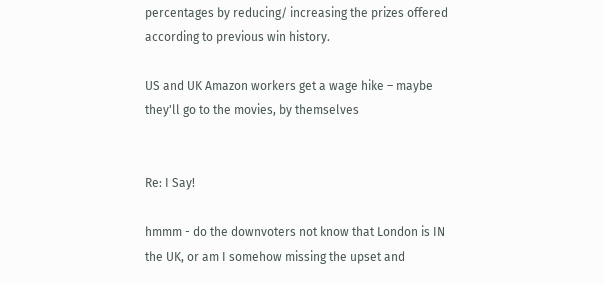percentages by reducing/ increasing the prizes offered according to previous win history.

US and UK Amazon workers get a wage hike – maybe they'll go to the movies, by themselves


Re: I Say!

hmmm - do the downvoters not know that London is IN the UK, or am I somehow missing the upset and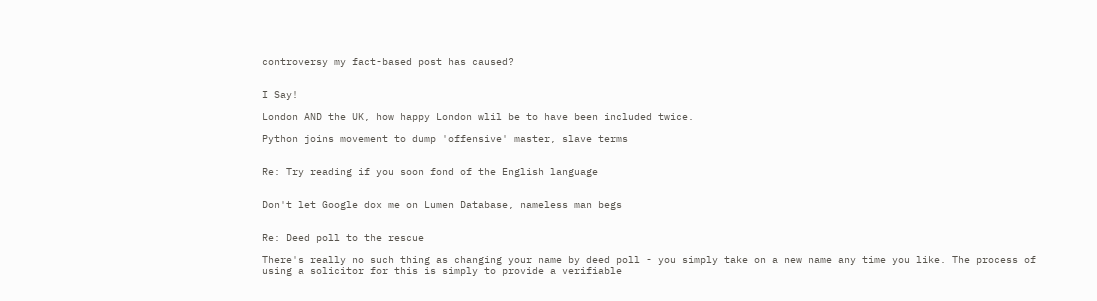controversy my fact-based post has caused?


I Say!

London AND the UK, how happy London wlil be to have been included twice.

Python joins movement to dump 'offensive' master, slave terms


Re: Try reading if you soon fond of the English language


Don't let Google dox me on Lumen Database, nameless man begs


Re: Deed poll to the rescue

There's really no such thing as changing your name by deed poll - you simply take on a new name any time you like. The process of using a solicitor for this is simply to provide a verifiable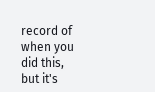record of when you did this, but it's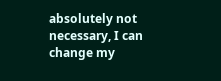absolutely not necessary, I can change my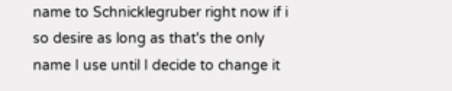name to Schnicklegruber right now if i so desire as long as that's the only name I use until I decide to change it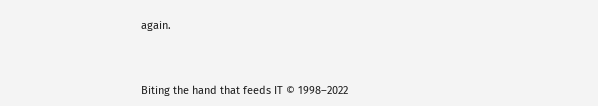again.



Biting the hand that feeds IT © 1998–2022